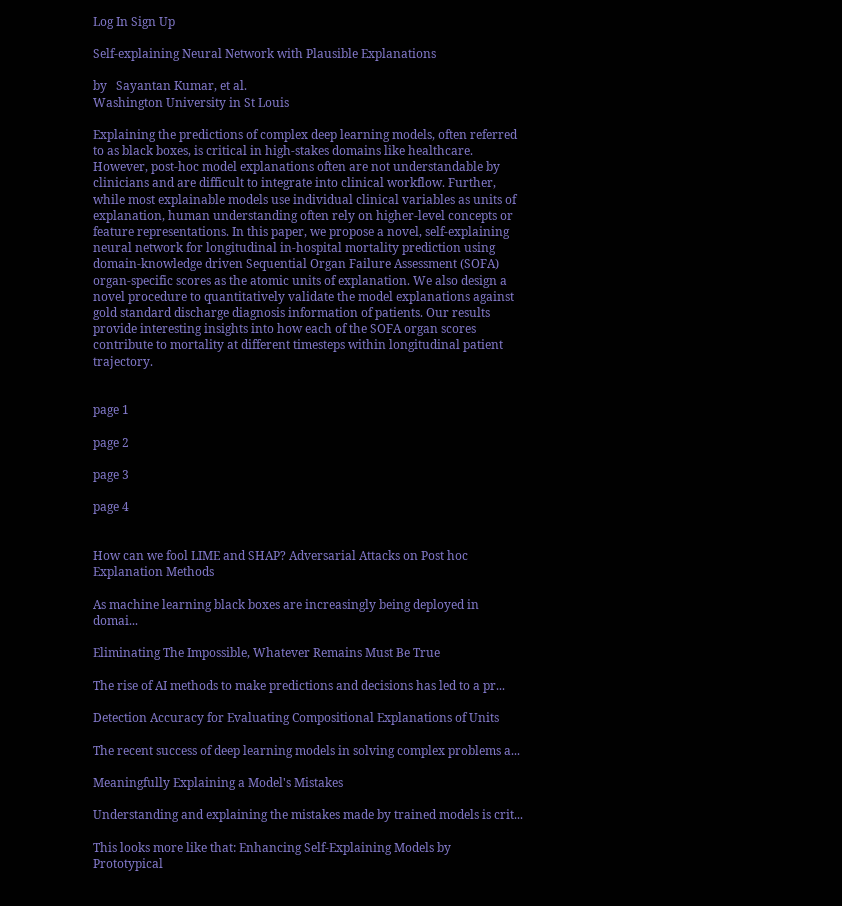Log In Sign Up

Self-explaining Neural Network with Plausible Explanations

by   Sayantan Kumar, et al.
Washington University in St Louis

Explaining the predictions of complex deep learning models, often referred to as black boxes, is critical in high-stakes domains like healthcare. However, post-hoc model explanations often are not understandable by clinicians and are difficult to integrate into clinical workflow. Further, while most explainable models use individual clinical variables as units of explanation, human understanding often rely on higher-level concepts or feature representations. In this paper, we propose a novel, self-explaining neural network for longitudinal in-hospital mortality prediction using domain-knowledge driven Sequential Organ Failure Assessment (SOFA) organ-specific scores as the atomic units of explanation. We also design a novel procedure to quantitatively validate the model explanations against gold standard discharge diagnosis information of patients. Our results provide interesting insights into how each of the SOFA organ scores contribute to mortality at different timesteps within longitudinal patient trajectory.


page 1

page 2

page 3

page 4


How can we fool LIME and SHAP? Adversarial Attacks on Post hoc Explanation Methods

As machine learning black boxes are increasingly being deployed in domai...

Eliminating The Impossible, Whatever Remains Must Be True

The rise of AI methods to make predictions and decisions has led to a pr...

Detection Accuracy for Evaluating Compositional Explanations of Units

The recent success of deep learning models in solving complex problems a...

Meaningfully Explaining a Model's Mistakes

Understanding and explaining the mistakes made by trained models is crit...

This looks more like that: Enhancing Self-Explaining Models by Prototypical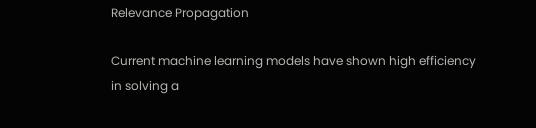Relevance Propagation

Current machine learning models have shown high efficiency in solving a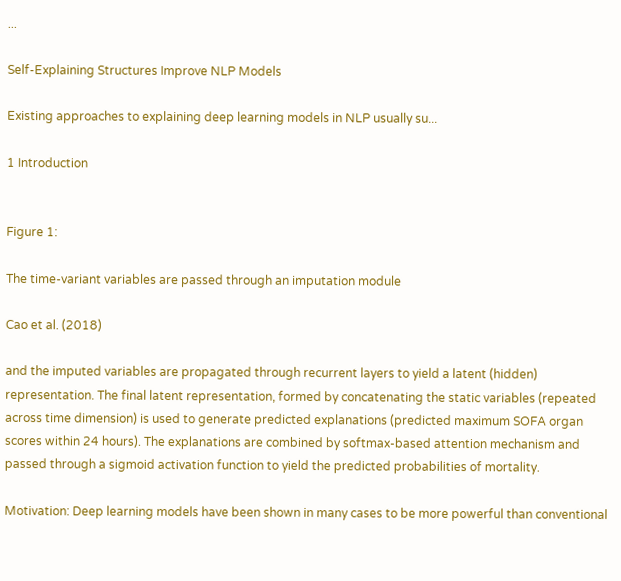...

Self-Explaining Structures Improve NLP Models

Existing approaches to explaining deep learning models in NLP usually su...

1 Introduction


Figure 1:

The time-variant variables are passed through an imputation module

Cao et al. (2018)

and the imputed variables are propagated through recurrent layers to yield a latent (hidden) representation. The final latent representation, formed by concatenating the static variables (repeated across time dimension) is used to generate predicted explanations (predicted maximum SOFA organ scores within 24 hours). The explanations are combined by softmax-based attention mechanism and passed through a sigmoid activation function to yield the predicted probabilities of mortality.

Motivation: Deep learning models have been shown in many cases to be more powerful than conventional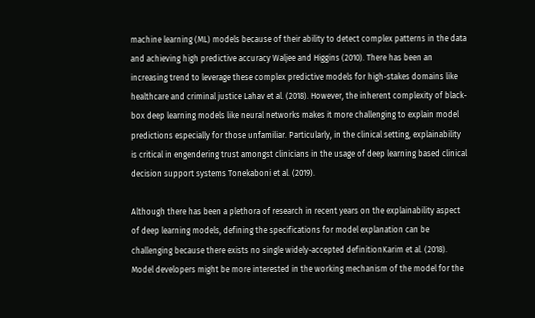machine learning (ML) models because of their ability to detect complex patterns in the data and achieving high predictive accuracy Waljee and Higgins (2010). There has been an increasing trend to leverage these complex predictive models for high-stakes domains like healthcare and criminal justice Lahav et al. (2018). However, the inherent complexity of black-box deep learning models like neural networks makes it more challenging to explain model predictions especially for those unfamiliar. Particularly, in the clinical setting, explainability is critical in engendering trust amongst clinicians in the usage of deep learning based clinical decision support systems Tonekaboni et al. (2019).

Although there has been a plethora of research in recent years on the explainability aspect of deep learning models, defining the specifications for model explanation can be challenging because there exists no single widely-accepted definitionKarim et al. (2018). Model developers might be more interested in the working mechanism of the model for the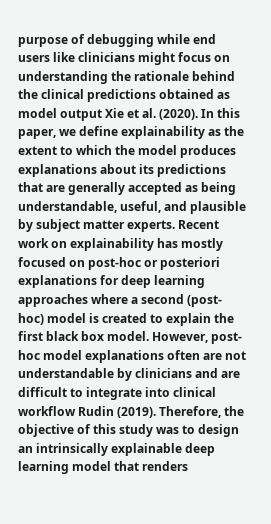purpose of debugging while end users like clinicians might focus on understanding the rationale behind the clinical predictions obtained as model output Xie et al. (2020). In this paper, we define explainability as the extent to which the model produces explanations about its predictions that are generally accepted as being understandable, useful, and plausible by subject matter experts. Recent work on explainability has mostly focused on post-hoc or posteriori explanations for deep learning approaches where a second (post-hoc) model is created to explain the first black box model. However, post-hoc model explanations often are not understandable by clinicians and are difficult to integrate into clinical workflow Rudin (2019). Therefore, the objective of this study was to design an intrinsically explainable deep learning model that renders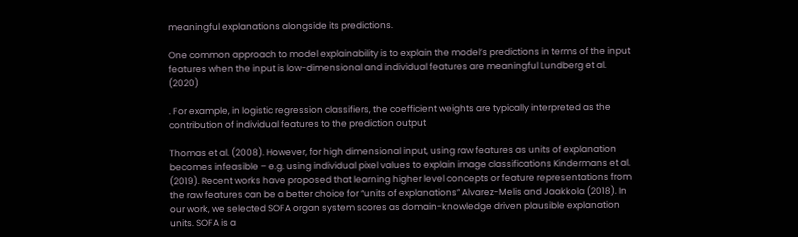meaningful explanations alongside its predictions.

One common approach to model explainability is to explain the model’s predictions in terms of the input features when the input is low-dimensional and individual features are meaningful Lundberg et al. (2020)

. For example, in logistic regression classifiers, the coefficient weights are typically interpreted as the contribution of individual features to the prediction output

Thomas et al. (2008). However, for high dimensional input, using raw features as units of explanation becomes infeasible – e.g. using individual pixel values to explain image classifications Kindermans et al. (2019). Recent works have proposed that learning higher level concepts or feature representations from the raw features can be a better choice for “units of explanations” Alvarez-Melis and Jaakkola (2018). In our work, we selected SOFA organ system scores as domain-knowledge driven plausible explanation units. SOFA is a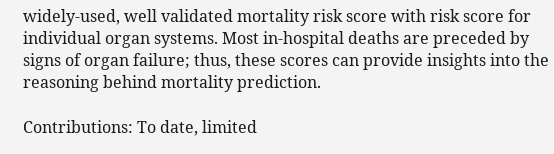widely-used, well validated mortality risk score with risk score for individual organ systems. Most in-hospital deaths are preceded by signs of organ failure; thus, these scores can provide insights into the reasoning behind mortality prediction.

Contributions: To date, limited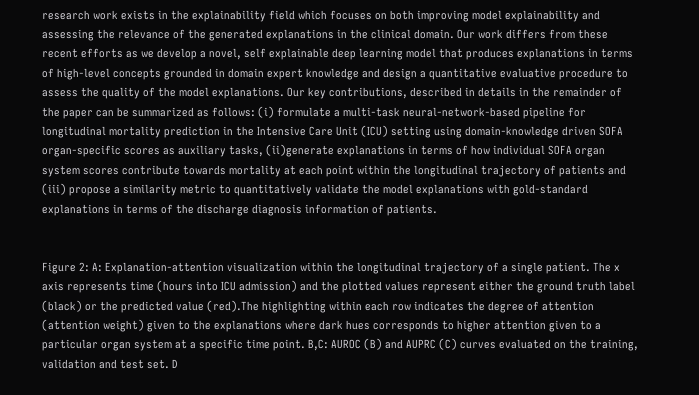research work exists in the explainability field which focuses on both improving model explainability and assessing the relevance of the generated explanations in the clinical domain. Our work differs from these recent efforts as we develop a novel, self explainable deep learning model that produces explanations in terms of high-level concepts grounded in domain expert knowledge and design a quantitative evaluative procedure to assess the quality of the model explanations. Our key contributions, described in details in the remainder of the paper can be summarized as follows: (i) formulate a multi-task neural-network-based pipeline for longitudinal mortality prediction in the Intensive Care Unit (ICU) setting using domain-knowledge driven SOFA organ-specific scores as auxiliary tasks, (ii)generate explanations in terms of how individual SOFA organ system scores contribute towards mortality at each point within the longitudinal trajectory of patients and (iii) propose a similarity metric to quantitatively validate the model explanations with gold-standard explanations in terms of the discharge diagnosis information of patients.


Figure 2: A: Explanation-attention visualization within the longitudinal trajectory of a single patient. The x axis represents time (hours into ICU admission) and the plotted values represent either the ground truth label (black) or the predicted value (red).The highlighting within each row indicates the degree of attention (attention weight) given to the explanations where dark hues corresponds to higher attention given to a particular organ system at a specific time point. B,C: AUROC (B) and AUPRC (C) curves evaluated on the training, validation and test set. D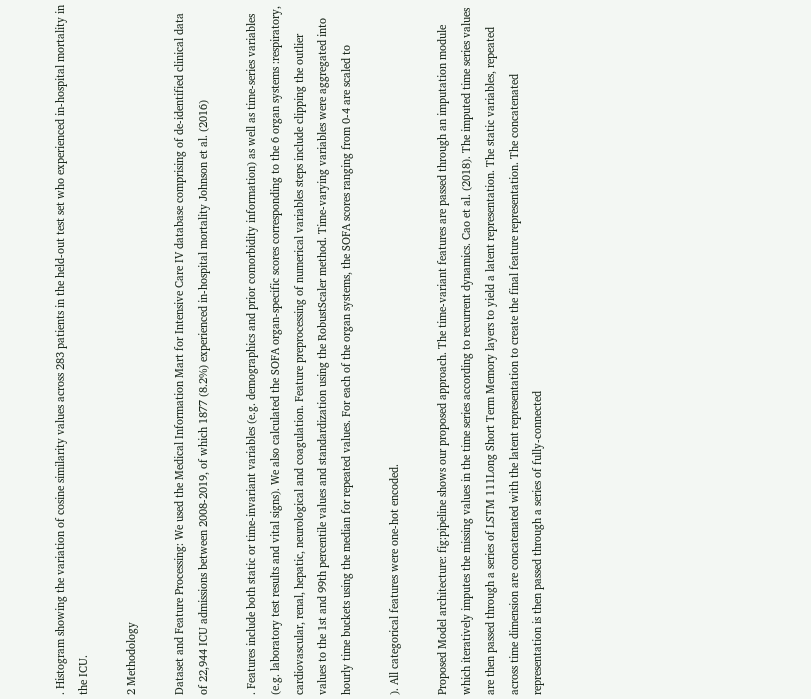. Histogram showing the variation of cosine similarity values across 283 patients in the held-out test set who experienced in-hospital mortality in the ICU.

2 Methodology

Dataset and Feature Processing: We used the Medical Information Mart for Intensive Care IV database comprising of de-identified clinical data of 22,944 ICU admissions between 2008-2019, of which 1877 (8.2%) experienced in-hospital mortality Johnson et al. (2016)

. Features include both static or time-invariant variables (e.g. demographics and prior comorbidity information) as well as time-series variables (e.g. laboratory test results and vital signs). We also calculated the SOFA organ-specific scores corresponding to the 6 organ systems :respiratory, cardiovascular, renal, hepatic, neurological and coagulation. Feature preprocessing of numerical variables steps include clipping the outlier values to the 1st and 99th percentile values and standardization using the RobustScaler method. Time-varying variables were aggregated into hourly time buckets using the median for repeated values. For each of the organ systems, the SOFA scores ranging from 0-4 are scaled to

). All categorical features were one-hot encoded.

Proposed Model architecture: fig:pipeline shows our proposed approach. The time-variant features are passed through an imputation module which iteratively imputes the missing values in the time series according to recurrent dynamics. Cao et al. (2018). The imputed time series values are then passed through a series of LSTM 111Long Short Term Memory layers to yield a latent representation. The static variables, repeated across time dimension are concatenated with the latent representation to create the final feature representation. The concatenated representation is then passed through a series of fully-connected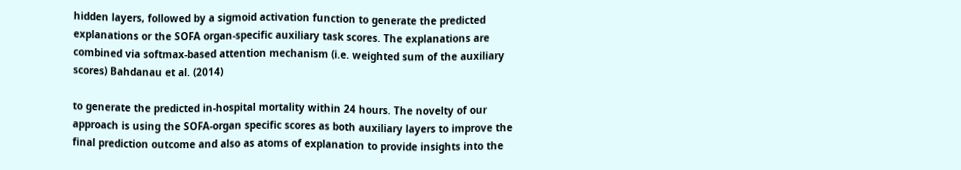hidden layers, followed by a sigmoid activation function to generate the predicted explanations or the SOFA organ-specific auxiliary task scores. The explanations are combined via softmax-based attention mechanism (i.e. weighted sum of the auxiliary scores) Bahdanau et al. (2014)

to generate the predicted in-hospital mortality within 24 hours. The novelty of our approach is using the SOFA-organ specific scores as both auxiliary layers to improve the final prediction outcome and also as atoms of explanation to provide insights into the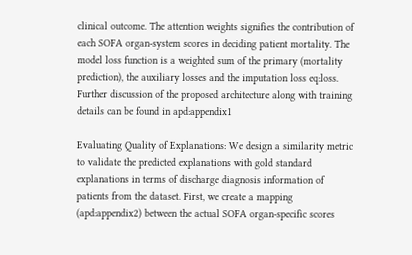clinical outcome. The attention weights signifies the contribution of each SOFA organ-system scores in deciding patient mortality. The model loss function is a weighted sum of the primary (mortality prediction), the auxiliary losses and the imputation loss eq:loss. Further discussion of the proposed architecture along with training details can be found in apd:appendix1

Evaluating Quality of Explanations: We design a similarity metric to validate the predicted explanations with gold standard explanations in terms of discharge diagnosis information of patients from the dataset. First, we create a mapping (apd:appendix2) between the actual SOFA organ-specific scores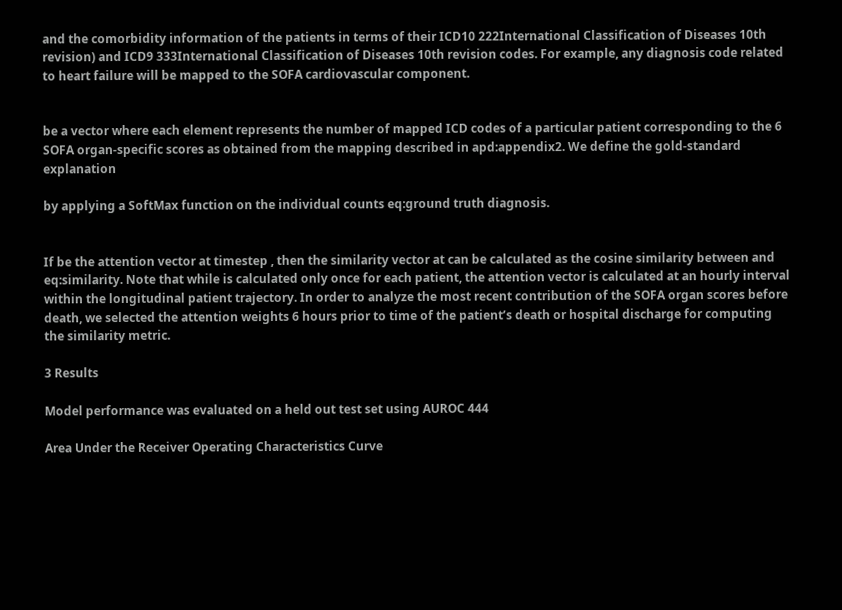and the comorbidity information of the patients in terms of their ICD10 222International Classification of Diseases 10th revision) and ICD9 333International Classification of Diseases 10th revision codes. For example, any diagnosis code related to heart failure will be mapped to the SOFA cardiovascular component.


be a vector where each element represents the number of mapped ICD codes of a particular patient corresponding to the 6 SOFA organ-specific scores as obtained from the mapping described in apd:appendix2. We define the gold-standard explanation

by applying a SoftMax function on the individual counts eq:ground truth diagnosis.


If be the attention vector at timestep , then the similarity vector at can be calculated as the cosine similarity between and eq:similarity. Note that while is calculated only once for each patient, the attention vector is calculated at an hourly interval within the longitudinal patient trajectory. In order to analyze the most recent contribution of the SOFA organ scores before death, we selected the attention weights 6 hours prior to time of the patient’s death or hospital discharge for computing the similarity metric.

3 Results

Model performance was evaluated on a held out test set using AUROC 444

Area Under the Receiver Operating Characteristics Curve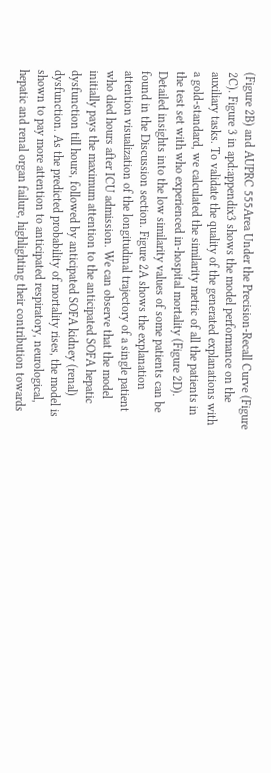(Figure 2B) and AUPRC 555Area Under the Precision-Recall Curve (Figure 2C). Figure 3 in apd:appendix3 shows the model performance on the auxiliary tasks. To validate the quality of the generated explanations with a gold-standard, we calculated the similarity metric of all the patients in the test set with who experienced in-hospital mortality (Figure 2D). Detailed insights into the low similarity values of some patients can be found in the Discussion section. Figure 2A shows the explanation attention visualization of the longitudinal trajectory of a single patient who died hours after ICU admission. We can observe that the model initially pays the maximum attention to the anticipated SOFA hepatic dysfunction till hours, followed by anticipated SOFA kidney (renal) dysfunction. As the predicted probability of mortality rises, the model is shown to pay more attention to anticipated respiratory, neurological, hepatic and renal organ failure, highlighting their contribution towards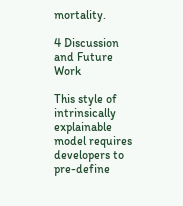mortality.

4 Discussion and Future Work

This style of intrinsically explainable model requires developers to pre-define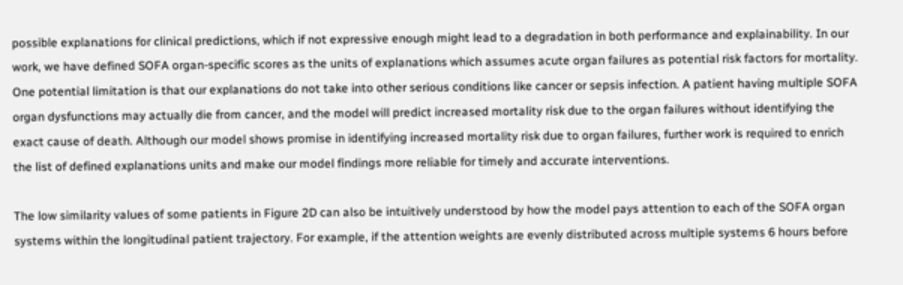possible explanations for clinical predictions, which if not expressive enough might lead to a degradation in both performance and explainability. In our work, we have defined SOFA organ-specific scores as the units of explanations which assumes acute organ failures as potential risk factors for mortality. One potential limitation is that our explanations do not take into other serious conditions like cancer or sepsis infection. A patient having multiple SOFA organ dysfunctions may actually die from cancer, and the model will predict increased mortality risk due to the organ failures without identifying the exact cause of death. Although our model shows promise in identifying increased mortality risk due to organ failures, further work is required to enrich the list of defined explanations units and make our model findings more reliable for timely and accurate interventions.

The low similarity values of some patients in Figure 2D can also be intuitively understood by how the model pays attention to each of the SOFA organ systems within the longitudinal patient trajectory. For example, if the attention weights are evenly distributed across multiple systems 6 hours before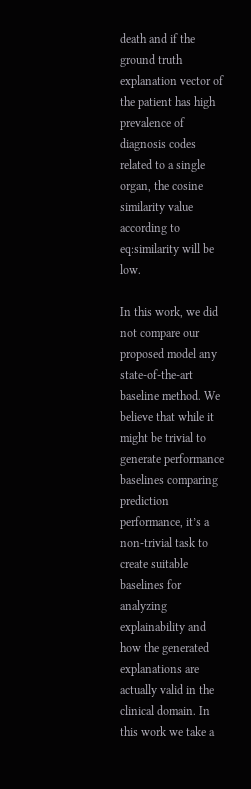death and if the ground truth explanation vector of the patient has high prevalence of diagnosis codes related to a single organ, the cosine similarity value according to eq:similarity will be low.

In this work, we did not compare our proposed model any state-of-the-art baseline method. We believe that while it might be trivial to generate performance baselines comparing prediction performance, it’s a non-trivial task to create suitable baselines for analyzing explainability and how the generated explanations are actually valid in the clinical domain. In this work we take a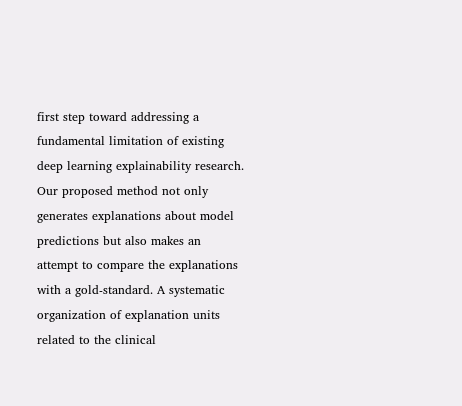first step toward addressing a fundamental limitation of existing deep learning explainability research. Our proposed method not only generates explanations about model predictions but also makes an attempt to compare the explanations with a gold-standard. A systematic organization of explanation units related to the clinical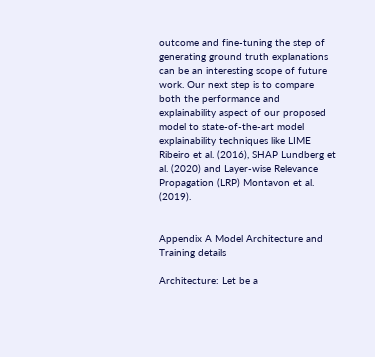outcome and fine-tuning the step of generating ground truth explanations can be an interesting scope of future work. Our next step is to compare both the performance and explainability aspect of our proposed model to state-of-the-art model explainability techniques like LIME Ribeiro et al. (2016), SHAP Lundberg et al. (2020) and Layer-wise Relevance Propagation (LRP) Montavon et al. (2019).


Appendix A Model Architecture and Training details

Architecture: Let be a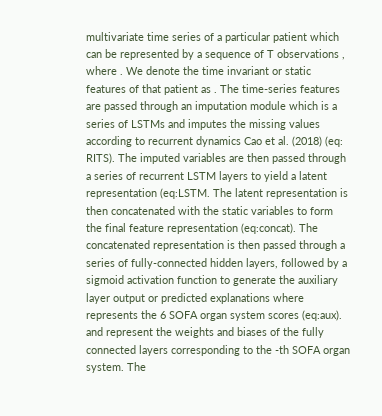multivariate time series of a particular patient which can be represented by a sequence of T observations , where . We denote the time invariant or static features of that patient as . The time-series features are passed through an imputation module which is a series of LSTMs and imputes the missing values according to recurrent dynamics Cao et al. (2018) (eq: RITS). The imputed variables are then passed through a series of recurrent LSTM layers to yield a latent representation (eq:LSTM. The latent representation is then concatenated with the static variables to form the final feature representation (eq:concat). The concatenated representation is then passed through a series of fully-connected hidden layers, followed by a sigmoid activation function to generate the auxiliary layer output or predicted explanations where represents the 6 SOFA organ system scores (eq:aux). and represent the weights and biases of the fully connected layers corresponding to the -th SOFA organ system. The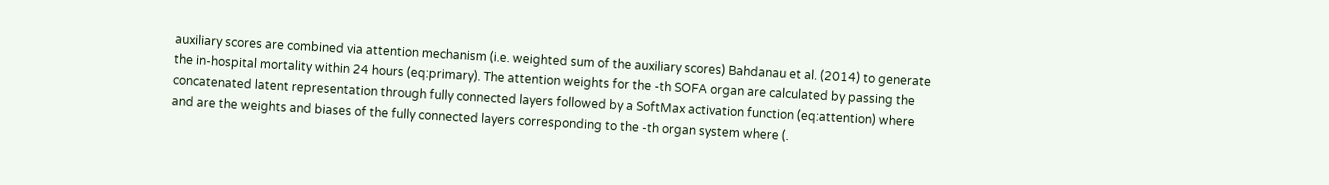auxiliary scores are combined via attention mechanism (i.e. weighted sum of the auxiliary scores) Bahdanau et al. (2014) to generate the in-hospital mortality within 24 hours (eq:primary). The attention weights for the -th SOFA organ are calculated by passing the concatenated latent representation through fully connected layers followed by a SoftMax activation function (eq:attention) where and are the weights and biases of the fully connected layers corresponding to the -th organ system where (.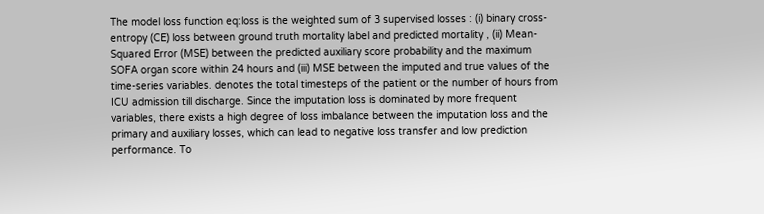The model loss function eq:loss is the weighted sum of 3 supervised losses : (i) binary cross-entropy (CE) loss between ground truth mortality label and predicted mortality , (ii) Mean-Squared Error (MSE) between the predicted auxiliary score probability and the maximum SOFA organ score within 24 hours and (iii) MSE between the imputed and true values of the time-series variables. denotes the total timesteps of the patient or the number of hours from ICU admission till discharge. Since the imputation loss is dominated by more frequent variables, there exists a high degree of loss imbalance between the imputation loss and the primary and auxiliary losses, which can lead to negative loss transfer and low prediction performance. To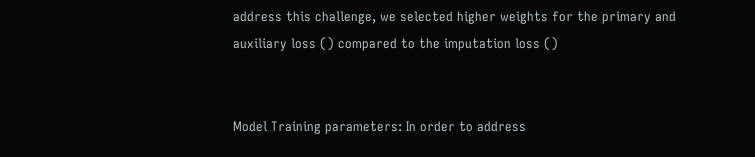address this challenge, we selected higher weights for the primary and auxiliary loss () compared to the imputation loss ()


Model Training parameters: In order to address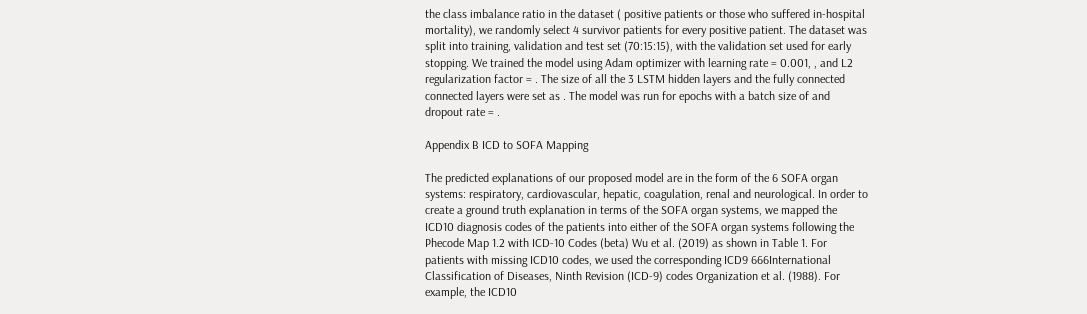the class imbalance ratio in the dataset ( positive patients or those who suffered in-hospital mortality), we randomly select 4 survivor patients for every positive patient. The dataset was split into training, validation and test set (70:15:15), with the validation set used for early stopping. We trained the model using Adam optimizer with learning rate = 0.001, , and L2 regularization factor = . The size of all the 3 LSTM hidden layers and the fully connected connected layers were set as . The model was run for epochs with a batch size of and dropout rate = .

Appendix B ICD to SOFA Mapping

The predicted explanations of our proposed model are in the form of the 6 SOFA organ systems: respiratory, cardiovascular, hepatic, coagulation, renal and neurological. In order to create a ground truth explanation in terms of the SOFA organ systems, we mapped the ICD10 diagnosis codes of the patients into either of the SOFA organ systems following the Phecode Map 1.2 with ICD-10 Codes (beta) Wu et al. (2019) as shown in Table 1. For patients with missing ICD10 codes, we used the corresponding ICD9 666International Classification of Diseases, Ninth Revision (ICD-9) codes Organization et al. (1988). For example, the ICD10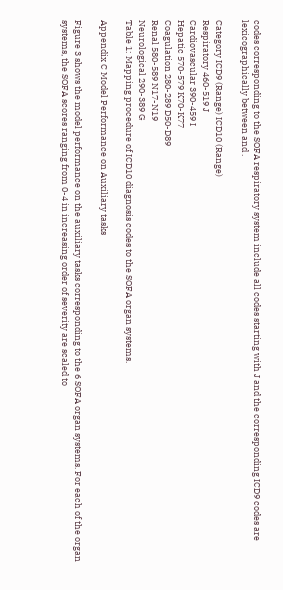codes corresponding to the SOFA respiratory system include all codes starting with J and the corresponding ICD9 codes are lexicographically between and .

Category ICD9 (Range) ICD10 (Range)
Respiratory 460-519 J
Cardiovascular 390-459 I
Hepatic 570-579 K70-K77
Coagulation 280-289 D50-D89
Renal 580-589 N17-N19
Neurological 290-389 G
Table 1: Mapping procedure of ICD10 diagnosis codes to the SOFA organ systems.

Appendix C Model Performance on Auxiliary tasks

Figure 3 shows the model performance on the auxiliary tasks corresponding to the 6 SOFA organ systems. For each of the organ systems, the SOFA scores ranging from 0-4 in increasing order of severity are scaled to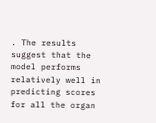. The results suggest that the model performs relatively well in predicting scores for all the organ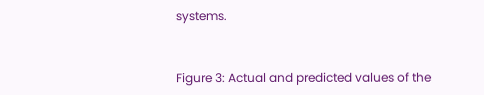systems.


Figure 3: Actual and predicted values of the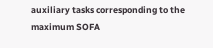auxiliary tasks corresponding to the maximum SOFA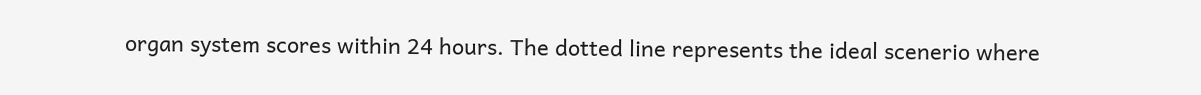organ system scores within 24 hours. The dotted line represents the ideal scenerio where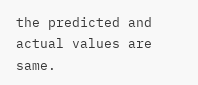the predicted and actual values are same.